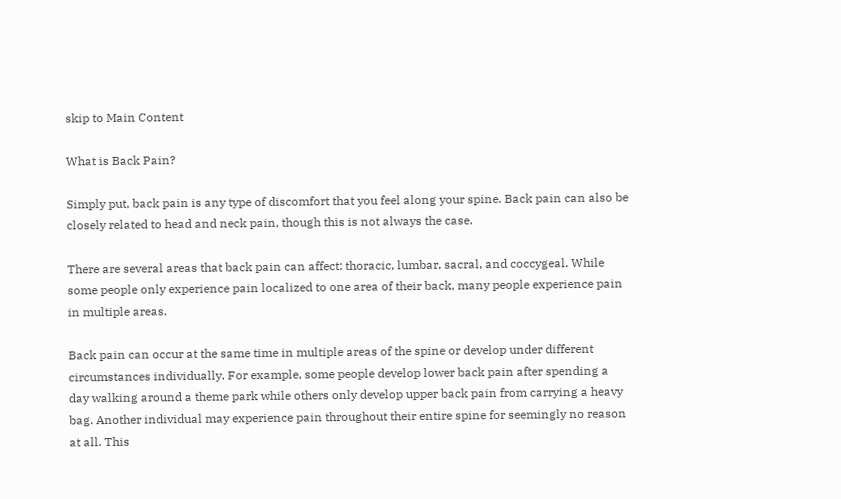skip to Main Content

What is Back Pain?

Simply put, back pain is any type of discomfort that you feel along your spine. Back pain can also be closely related to head and neck pain, though this is not always the case.

There are several areas that back pain can affect: thoracic, lumbar, sacral, and coccygeal. While some people only experience pain localized to one area of their back, many people experience pain in multiple areas.

Back pain can occur at the same time in multiple areas of the spine or develop under different circumstances individually. For example, some people develop lower back pain after spending a day walking around a theme park while others only develop upper back pain from carrying a heavy bag. Another individual may experience pain throughout their entire spine for seemingly no reason at all. This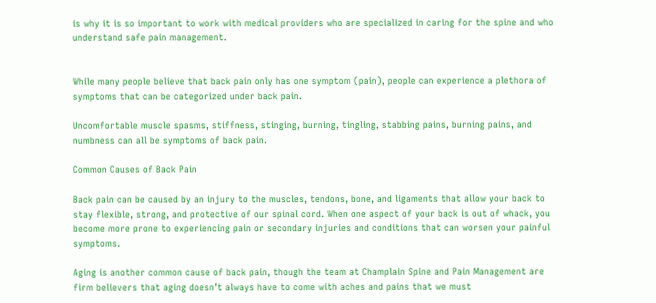is why it is so important to work with medical providers who are specialized in caring for the spine and who understand safe pain management.


While many people believe that back pain only has one symptom (pain), people can experience a plethora of symptoms that can be categorized under back pain.

Uncomfortable muscle spasms, stiffness, stinging, burning, tingling, stabbing pains, burning pains, and numbness can all be symptoms of back pain.

Common Causes of Back Pain

Back pain can be caused by an injury to the muscles, tendons, bone, and ligaments that allow your back to stay flexible, strong, and protective of our spinal cord. When one aspect of your back is out of whack, you become more prone to experiencing pain or secondary injuries and conditions that can worsen your painful symptoms.

Aging is another common cause of back pain, though the team at Champlain Spine and Pain Management are firm believers that aging doesn’t always have to come with aches and pains that we must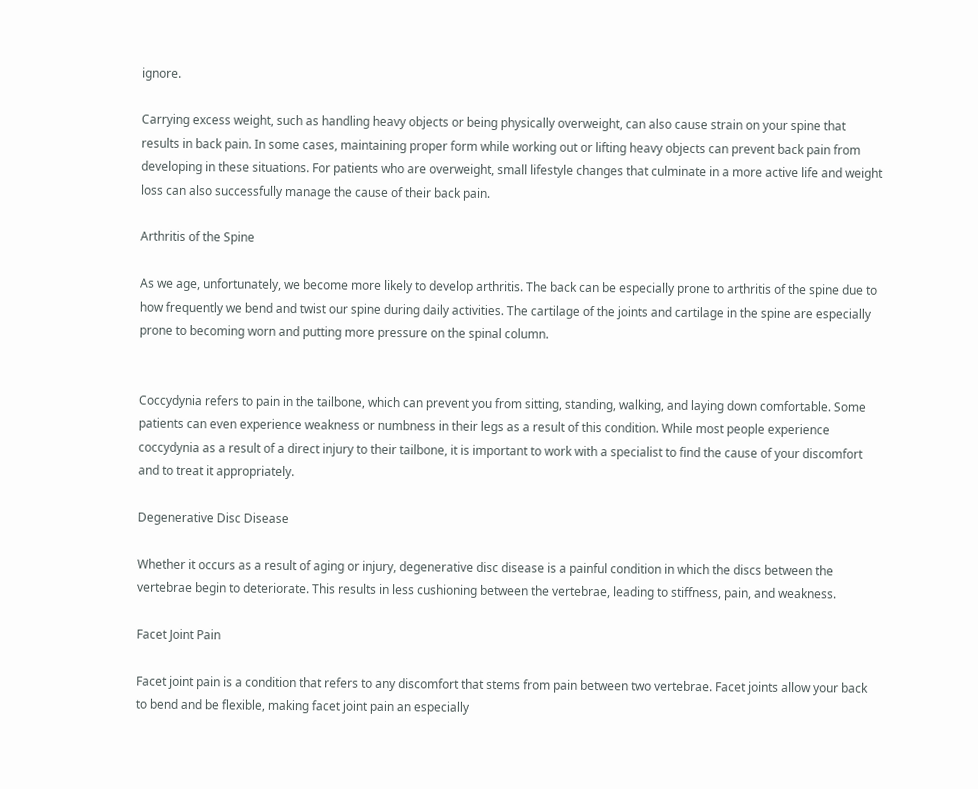ignore.

Carrying excess weight, such as handling heavy objects or being physically overweight, can also cause strain on your spine that results in back pain. In some cases, maintaining proper form while working out or lifting heavy objects can prevent back pain from developing in these situations. For patients who are overweight, small lifestyle changes that culminate in a more active life and weight loss can also successfully manage the cause of their back pain.

Arthritis of the Spine

As we age, unfortunately, we become more likely to develop arthritis. The back can be especially prone to arthritis of the spine due to how frequently we bend and twist our spine during daily activities. The cartilage of the joints and cartilage in the spine are especially prone to becoming worn and putting more pressure on the spinal column.


Coccydynia refers to pain in the tailbone, which can prevent you from sitting, standing, walking, and laying down comfortable. Some patients can even experience weakness or numbness in their legs as a result of this condition. While most people experience coccydynia as a result of a direct injury to their tailbone, it is important to work with a specialist to find the cause of your discomfort and to treat it appropriately.

Degenerative Disc Disease

Whether it occurs as a result of aging or injury, degenerative disc disease is a painful condition in which the discs between the vertebrae begin to deteriorate. This results in less cushioning between the vertebrae, leading to stiffness, pain, and weakness.

Facet Joint Pain

Facet joint pain is a condition that refers to any discomfort that stems from pain between two vertebrae. Facet joints allow your back to bend and be flexible, making facet joint pain an especially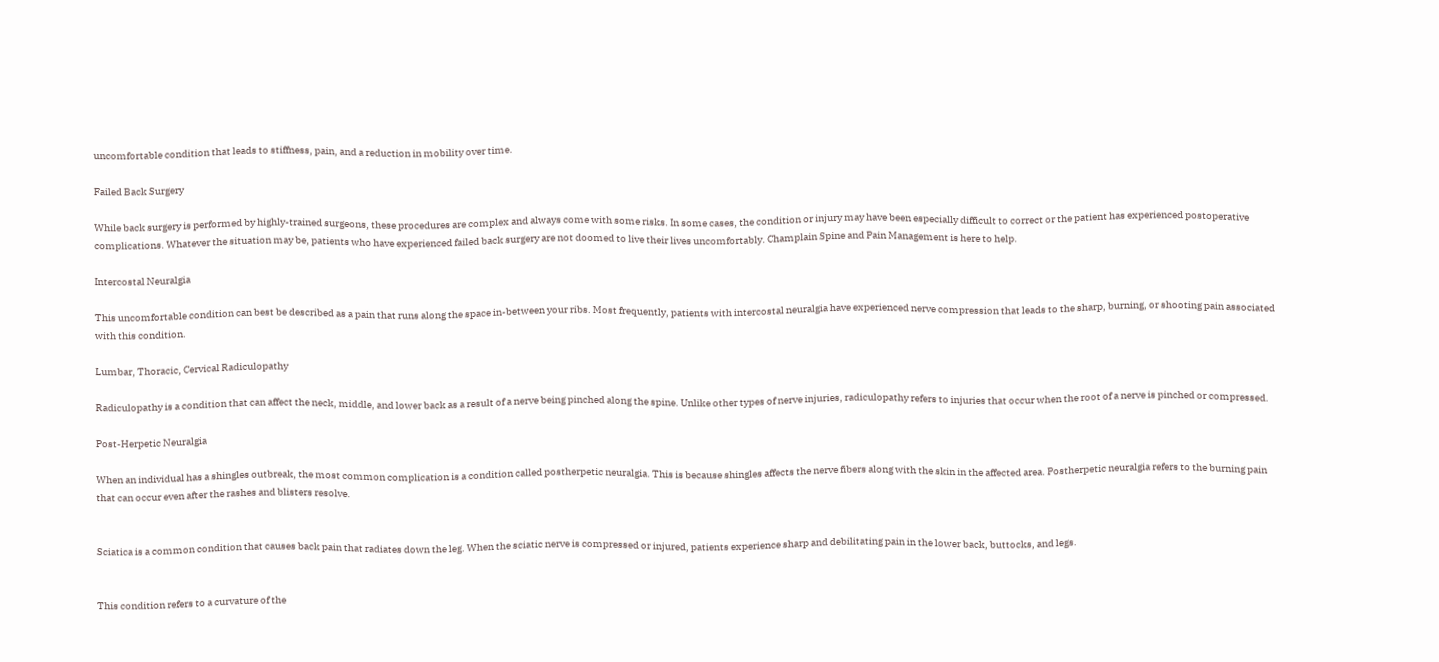uncomfortable condition that leads to stiffness, pain, and a reduction in mobility over time.

Failed Back Surgery

While back surgery is performed by highly-trained surgeons, these procedures are complex and always come with some risks. In some cases, the condition or injury may have been especially difficult to correct or the patient has experienced postoperative complications. Whatever the situation may be, patients who have experienced failed back surgery are not doomed to live their lives uncomfortably. Champlain Spine and Pain Management is here to help.

Intercostal Neuralgia

This uncomfortable condition can best be described as a pain that runs along the space in-between your ribs. Most frequently, patients with intercostal neuralgia have experienced nerve compression that leads to the sharp, burning, or shooting pain associated with this condition.

Lumbar, Thoracic, Cervical Radiculopathy

Radiculopathy is a condition that can affect the neck, middle, and lower back as a result of a nerve being pinched along the spine. Unlike other types of nerve injuries, radiculopathy refers to injuries that occur when the root of a nerve is pinched or compressed.

Post-Herpetic Neuralgia

When an individual has a shingles outbreak, the most common complication is a condition called postherpetic neuralgia. This is because shingles affects the nerve fibers along with the skin in the affected area. Postherpetic neuralgia refers to the burning pain that can occur even after the rashes and blisters resolve.


Sciatica is a common condition that causes back pain that radiates down the leg. When the sciatic nerve is compressed or injured, patients experience sharp and debilitating pain in the lower back, buttocks, and legs.


This condition refers to a curvature of the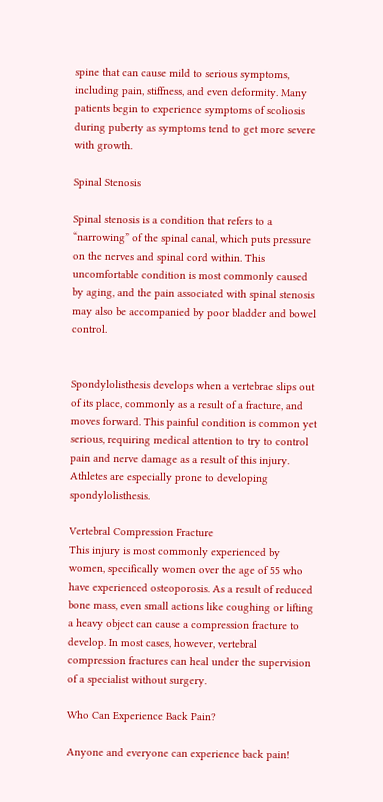spine that can cause mild to serious symptoms, including pain, stiffness, and even deformity. Many patients begin to experience symptoms of scoliosis during puberty as symptoms tend to get more severe with growth.

Spinal Stenosis

Spinal stenosis is a condition that refers to a “narrowing” of the spinal canal, which puts pressure on the nerves and spinal cord within. This uncomfortable condition is most commonly caused by aging, and the pain associated with spinal stenosis may also be accompanied by poor bladder and bowel control.


Spondylolisthesis develops when a vertebrae slips out of its place, commonly as a result of a fracture, and moves forward. This painful condition is common yet serious, requiring medical attention to try to control pain and nerve damage as a result of this injury. Athletes are especially prone to developing spondylolisthesis.

Vertebral Compression Fracture
This injury is most commonly experienced by women, specifically women over the age of 55 who have experienced osteoporosis. As a result of reduced bone mass, even small actions like coughing or lifting a heavy object can cause a compression fracture to develop. In most cases, however, vertebral compression fractures can heal under the supervision of a specialist without surgery.

Who Can Experience Back Pain?

Anyone and everyone can experience back pain!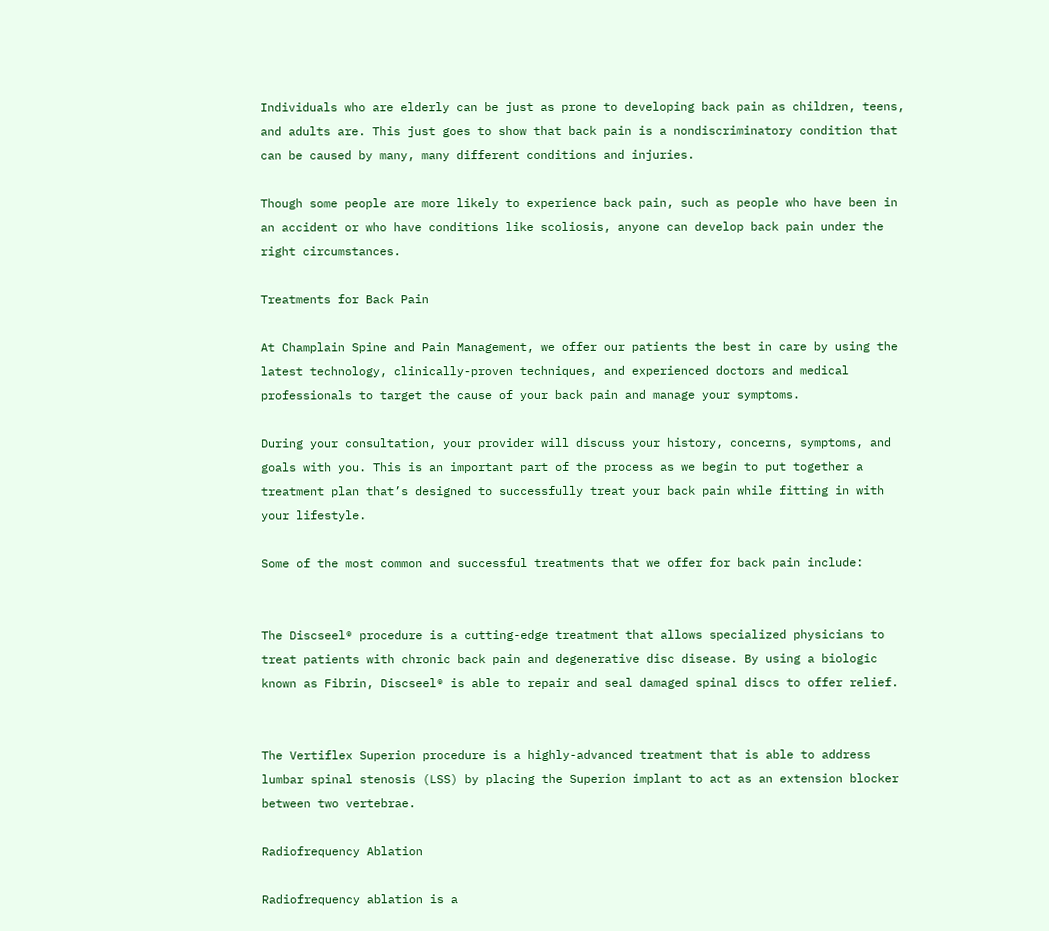Individuals who are elderly can be just as prone to developing back pain as children, teens, and adults are. This just goes to show that back pain is a nondiscriminatory condition that can be caused by many, many different conditions and injuries.

Though some people are more likely to experience back pain, such as people who have been in an accident or who have conditions like scoliosis, anyone can develop back pain under the right circumstances.

Treatments for Back Pain

At Champlain Spine and Pain Management, we offer our patients the best in care by using the latest technology, clinically-proven techniques, and experienced doctors and medical professionals to target the cause of your back pain and manage your symptoms.

During your consultation, your provider will discuss your history, concerns, symptoms, and goals with you. This is an important part of the process as we begin to put together a treatment plan that’s designed to successfully treat your back pain while fitting in with your lifestyle.

Some of the most common and successful treatments that we offer for back pain include:


The Discseel® procedure is a cutting-edge treatment that allows specialized physicians to treat patients with chronic back pain and degenerative disc disease. By using a biologic known as Fibrin, Discseel® is able to repair and seal damaged spinal discs to offer relief.


The Vertiflex Superion procedure is a highly-advanced treatment that is able to address lumbar spinal stenosis (LSS) by placing the Superion implant to act as an extension blocker between two vertebrae.

Radiofrequency Ablation

Radiofrequency ablation is a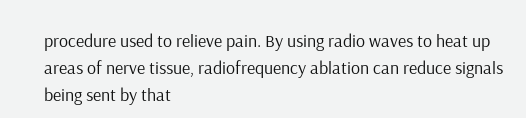procedure used to relieve pain. By using radio waves to heat up areas of nerve tissue, radiofrequency ablation can reduce signals being sent by that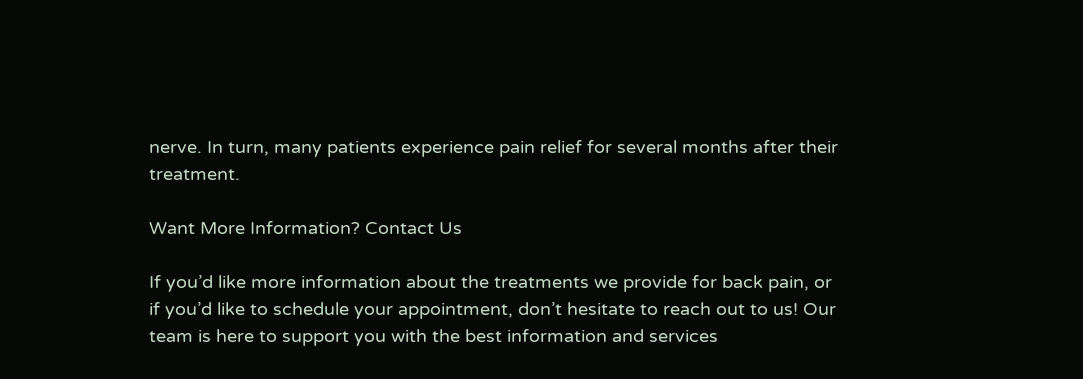nerve. In turn, many patients experience pain relief for several months after their treatment.

Want More Information? Contact Us

If you’d like more information about the treatments we provide for back pain, or if you’d like to schedule your appointment, don’t hesitate to reach out to us! Our team is here to support you with the best information and services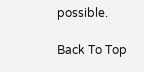possible.

Back To Top